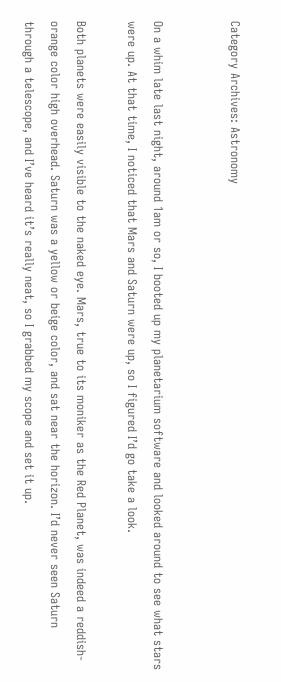Category Archives: Astronomy


On a whim late last night, around 1am or so, I booted up my planetarium software and looked around to see what stars were up. At that time, I noticed that Mars and Saturn were up, so I figured I’d go take a look.

Both planets were easily visible to the naked eye. Mars, true to its moniker as the Red Planet, was indeed a reddish-orange color high overhead. Saturn was a yellow or beige color, and sat near the horizon. I’d never seen Saturn through a telescope, and I’ve heard it’s really neat, so I grabbed my scope and set it up.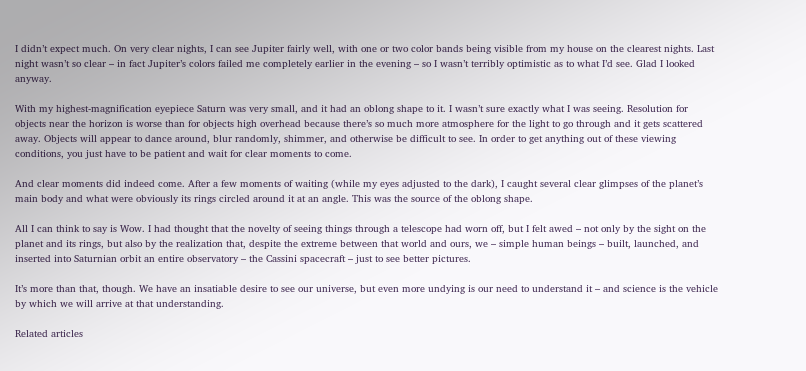I didn’t expect much. On very clear nights, I can see Jupiter fairly well, with one or two color bands being visible from my house on the clearest nights. Last night wasn’t so clear – in fact Jupiter’s colors failed me completely earlier in the evening – so I wasn’t terribly optimistic as to what I’d see. Glad I looked anyway.

With my highest-magnification eyepiece Saturn was very small, and it had an oblong shape to it. I wasn’t sure exactly what I was seeing. Resolution for objects near the horizon is worse than for objects high overhead because there’s so much more atmosphere for the light to go through and it gets scattered away. Objects will appear to dance around, blur randomly, shimmer, and otherwise be difficult to see. In order to get anything out of these viewing conditions, you just have to be patient and wait for clear moments to come.

And clear moments did indeed come. After a few moments of waiting (while my eyes adjusted to the dark), I caught several clear glimpses of the planet’s main body and what were obviously its rings circled around it at an angle. This was the source of the oblong shape.

All I can think to say is Wow. I had thought that the novelty of seeing things through a telescope had worn off, but I felt awed – not only by the sight on the planet and its rings, but also by the realization that, despite the extreme between that world and ours, we – simple human beings – built, launched, and inserted into Saturnian orbit an entire observatory – the Cassini spacecraft – just to see better pictures.

It’s more than that, though. We have an insatiable desire to see our universe, but even more undying is our need to understand it – and science is the vehicle by which we will arrive at that understanding.

Related articles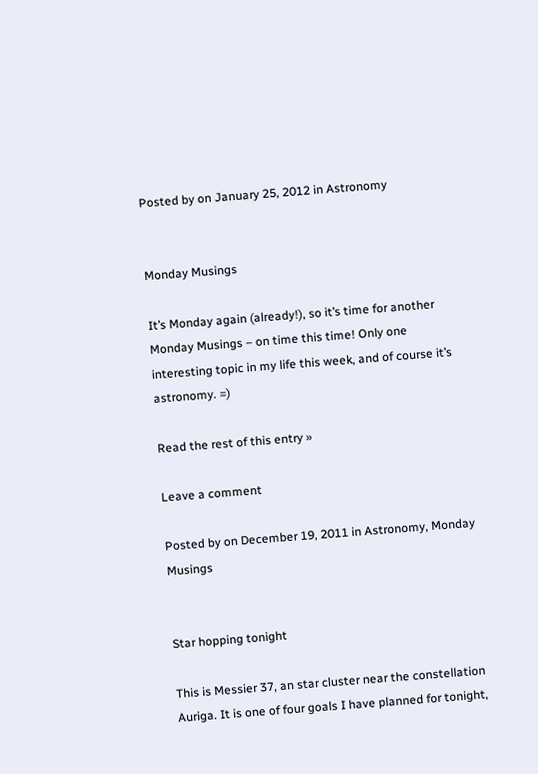Posted by on January 25, 2012 in Astronomy


Monday Musings

It’s Monday again (already!), so it’s time for another Monday Musings – on time this time! Only one interesting topic in my life this week, and of course it’s astronomy. =)

Read the rest of this entry »

Leave a comment

Posted by on December 19, 2011 in Astronomy, Monday Musings


Star hopping tonight

This is Messier 37, an star cluster near the constellation Auriga. It is one of four goals I have planned for tonight,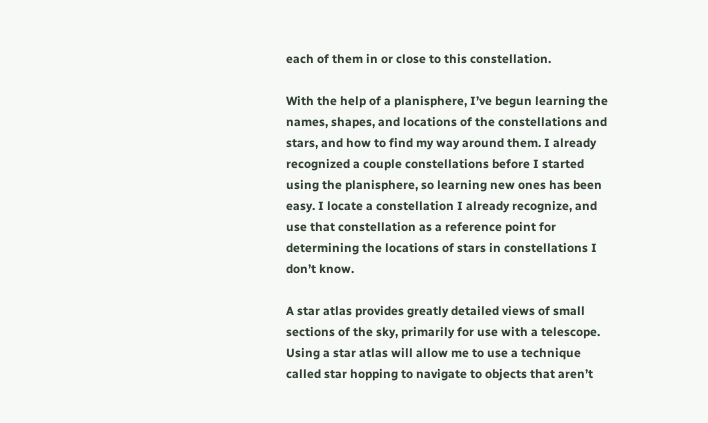each of them in or close to this constellation.

With the help of a planisphere, I’ve begun learning the names, shapes, and locations of the constellations and stars, and how to find my way around them. I already recognized a couple constellations before I started using the planisphere, so learning new ones has been easy. I locate a constellation I already recognize, and use that constellation as a reference point for determining the locations of stars in constellations I don’t know.

A star atlas provides greatly detailed views of small sections of the sky, primarily for use with a telescope. Using a star atlas will allow me to use a technique called star hopping to navigate to objects that aren’t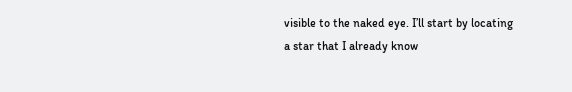visible to the naked eye. I’ll start by locating a star that I already know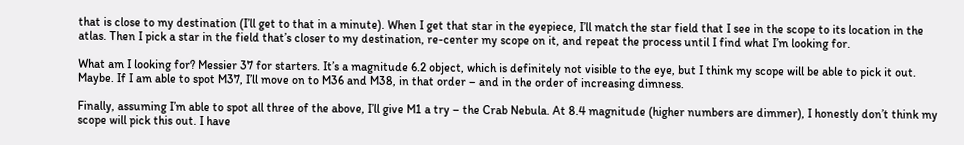that is close to my destination (I’ll get to that in a minute). When I get that star in the eyepiece, I’ll match the star field that I see in the scope to its location in the atlas. Then I pick a star in the field that’s closer to my destination, re-center my scope on it, and repeat the process until I find what I’m looking for.

What am I looking for? Messier 37 for starters. It’s a magnitude 6.2 object, which is definitely not visible to the eye, but I think my scope will be able to pick it out. Maybe. If I am able to spot M37, I’ll move on to M36 and M38, in that order – and in the order of increasing dimness.

Finally, assuming I’m able to spot all three of the above, I’ll give M1 a try – the Crab Nebula. At 8.4 magnitude (higher numbers are dimmer), I honestly don’t think my scope will pick this out. I have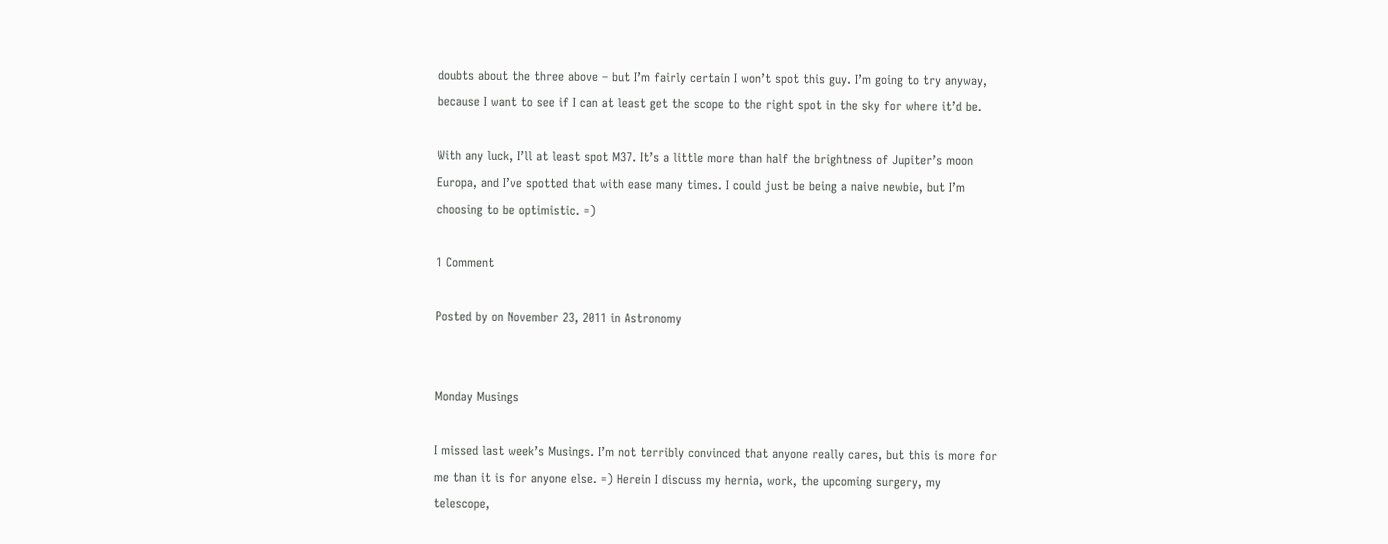doubts about the three above – but I’m fairly certain I won’t spot this guy. I’m going to try anyway, because I want to see if I can at least get the scope to the right spot in the sky for where it’d be.

With any luck, I’ll at least spot M37. It’s a little more than half the brightness of Jupiter’s moon Europa, and I’ve spotted that with ease many times. I could just be being a naive newbie, but I’m choosing to be optimistic. =)

1 Comment

Posted by on November 23, 2011 in Astronomy


Monday Musings

I missed last week’s Musings. I’m not terribly convinced that anyone really cares, but this is more for me than it is for anyone else. =) Herein I discuss my hernia, work, the upcoming surgery, my telescope,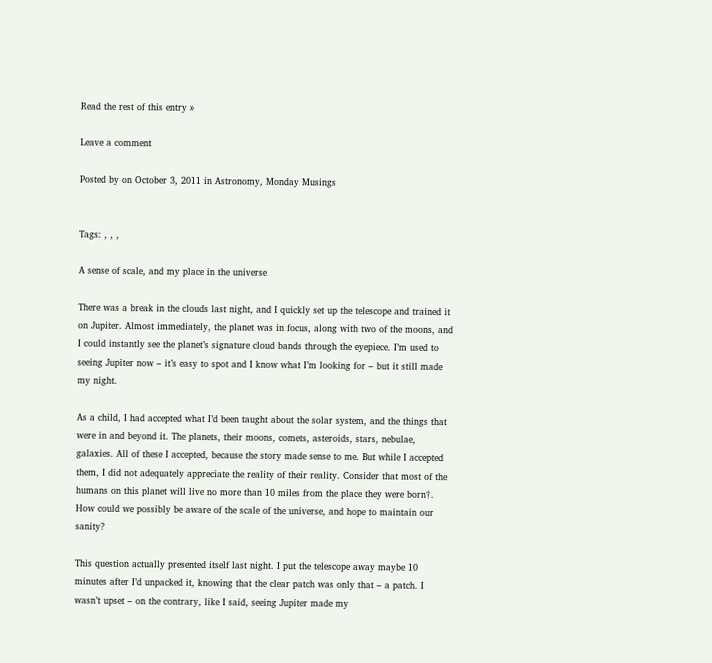Read the rest of this entry »

Leave a comment

Posted by on October 3, 2011 in Astronomy, Monday Musings


Tags: , , ,

A sense of scale, and my place in the universe

There was a break in the clouds last night, and I quickly set up the telescope and trained it on Jupiter. Almost immediately, the planet was in focus, along with two of the moons, and I could instantly see the planet’s signature cloud bands through the eyepiece. I’m used to seeing Jupiter now – it’s easy to spot and I know what I’m looking for – but it still made my night.

As a child, I had accepted what I’d been taught about the solar system, and the things that were in and beyond it. The planets, their moons, comets, asteroids, stars, nebulae, galaxies. All of these I accepted, because the story made sense to me. But while I accepted them, I did not adequately appreciate the reality of their reality. Consider that most of the humans on this planet will live no more than 10 miles from the place they were born†. How could we possibly be aware of the scale of the universe, and hope to maintain our sanity?

This question actually presented itself last night. I put the telescope away maybe 10 minutes after I’d unpacked it, knowing that the clear patch was only that – a patch. I wasn’t upset – on the contrary, like I said, seeing Jupiter made my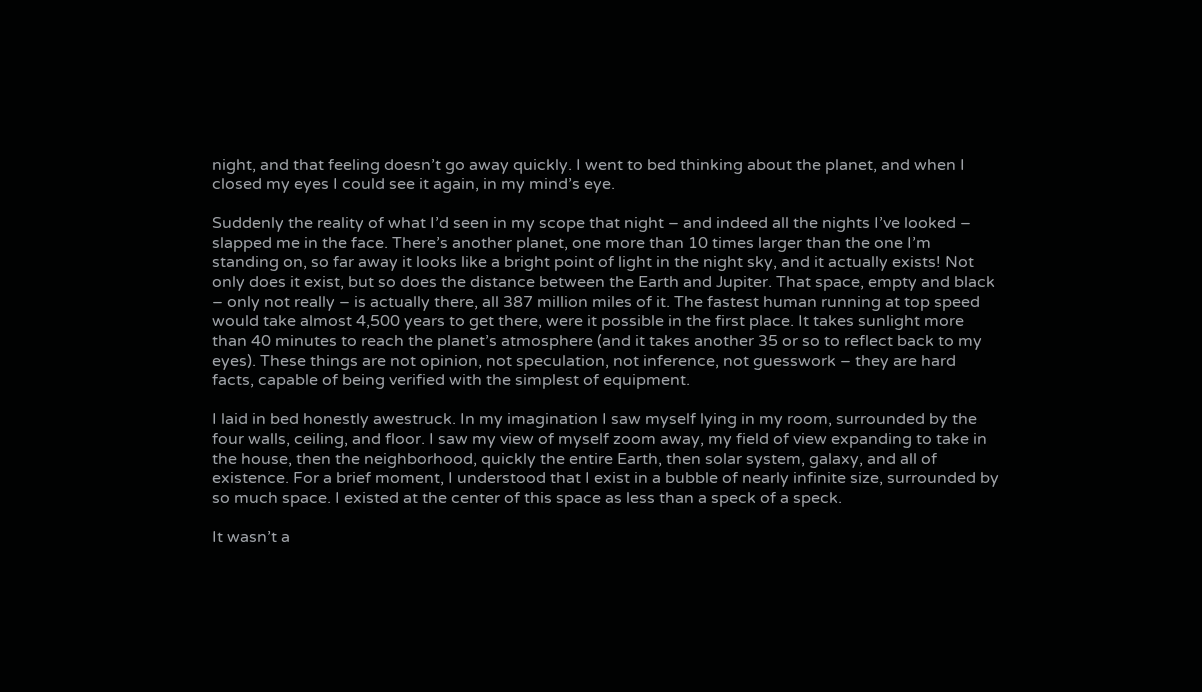night, and that feeling doesn’t go away quickly. I went to bed thinking about the planet, and when I closed my eyes I could see it again, in my mind’s eye.

Suddenly the reality of what I’d seen in my scope that night – and indeed all the nights I’ve looked – slapped me in the face. There’s another planet, one more than 10 times larger than the one I’m standing on, so far away it looks like a bright point of light in the night sky, and it actually exists! Not only does it exist, but so does the distance between the Earth and Jupiter. That space, empty and black – only not really – is actually there, all 387 million miles of it. The fastest human running at top speed would take almost 4,500 years to get there, were it possible in the first place. It takes sunlight more than 40 minutes to reach the planet’s atmosphere (and it takes another 35 or so to reflect back to my eyes). These things are not opinion, not speculation, not inference, not guesswork – they are hard facts, capable of being verified with the simplest of equipment.

I laid in bed honestly awestruck. In my imagination I saw myself lying in my room, surrounded by the four walls, ceiling, and floor. I saw my view of myself zoom away, my field of view expanding to take in the house, then the neighborhood, quickly the entire Earth, then solar system, galaxy, and all of existence. For a brief moment, I understood that I exist in a bubble of nearly infinite size, surrounded by so much space. I existed at the center of this space as less than a speck of a speck.

It wasn’t a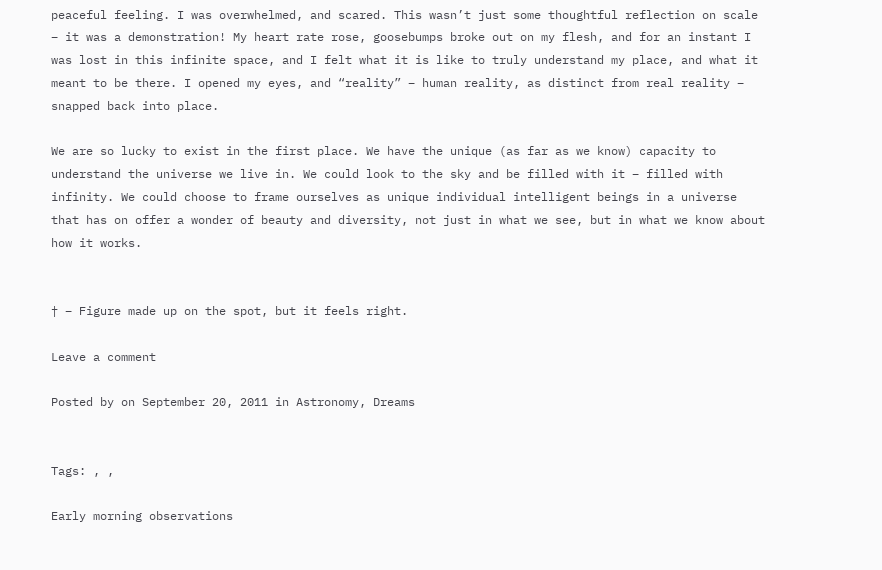peaceful feeling. I was overwhelmed, and scared. This wasn’t just some thoughtful reflection on scale – it was a demonstration! My heart rate rose, goosebumps broke out on my flesh, and for an instant I was lost in this infinite space, and I felt what it is like to truly understand my place, and what it meant to be there. I opened my eyes, and “reality” – human reality, as distinct from real reality – snapped back into place.

We are so lucky to exist in the first place. We have the unique (as far as we know) capacity to understand the universe we live in. We could look to the sky and be filled with it – filled with infinity. We could choose to frame ourselves as unique individual intelligent beings in a universe that has on offer a wonder of beauty and diversity, not just in what we see, but in what we know about how it works.


† – Figure made up on the spot, but it feels right.

Leave a comment

Posted by on September 20, 2011 in Astronomy, Dreams


Tags: , ,

Early morning observations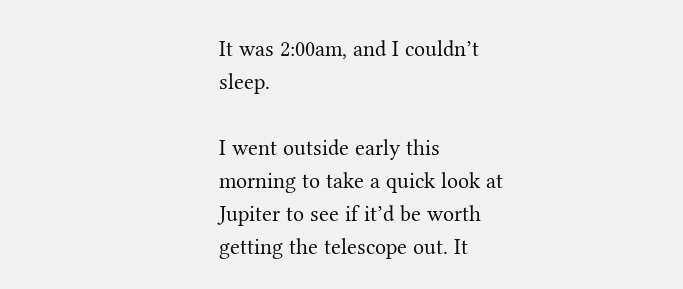It was 2:00am, and I couldn’t sleep.

I went outside early this morning to take a quick look at Jupiter to see if it’d be worth getting the telescope out. It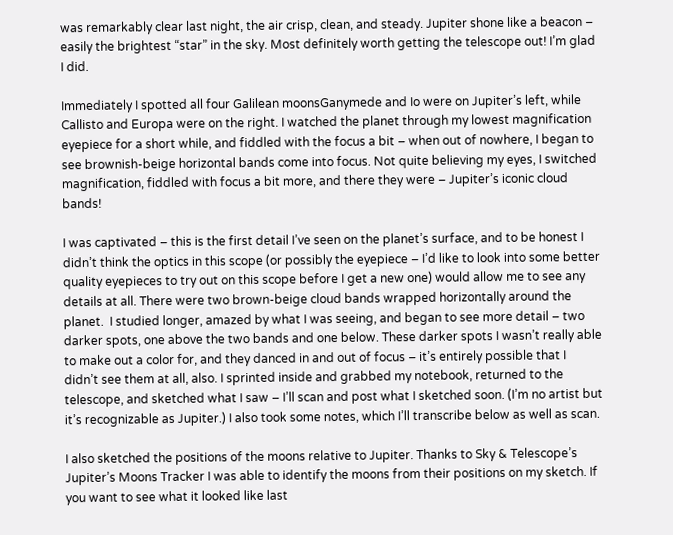was remarkably clear last night, the air crisp, clean, and steady. Jupiter shone like a beacon – easily the brightest “star” in the sky. Most definitely worth getting the telescope out! I’m glad I did.

Immediately I spotted all four Galilean moonsGanymede and Io were on Jupiter’s left, while Callisto and Europa were on the right. I watched the planet through my lowest magnification eyepiece for a short while, and fiddled with the focus a bit – when out of nowhere, I began to see brownish-beige horizontal bands come into focus. Not quite believing my eyes, I switched magnification, fiddled with focus a bit more, and there they were – Jupiter’s iconic cloud bands!

I was captivated – this is the first detail I’ve seen on the planet’s surface, and to be honest I didn’t think the optics in this scope (or possibly the eyepiece – I’d like to look into some better quality eyepieces to try out on this scope before I get a new one) would allow me to see any details at all. There were two brown-beige cloud bands wrapped horizontally around the planet.  I studied longer, amazed by what I was seeing, and began to see more detail – two darker spots, one above the two bands and one below. These darker spots I wasn’t really able to make out a color for, and they danced in and out of focus – it’s entirely possible that I didn’t see them at all, also. I sprinted inside and grabbed my notebook, returned to the telescope, and sketched what I saw – I’ll scan and post what I sketched soon. (I’m no artist but it’s recognizable as Jupiter.) I also took some notes, which I’ll transcribe below as well as scan.

I also sketched the positions of the moons relative to Jupiter. Thanks to Sky & Telescope’s Jupiter’s Moons Tracker I was able to identify the moons from their positions on my sketch. If you want to see what it looked like last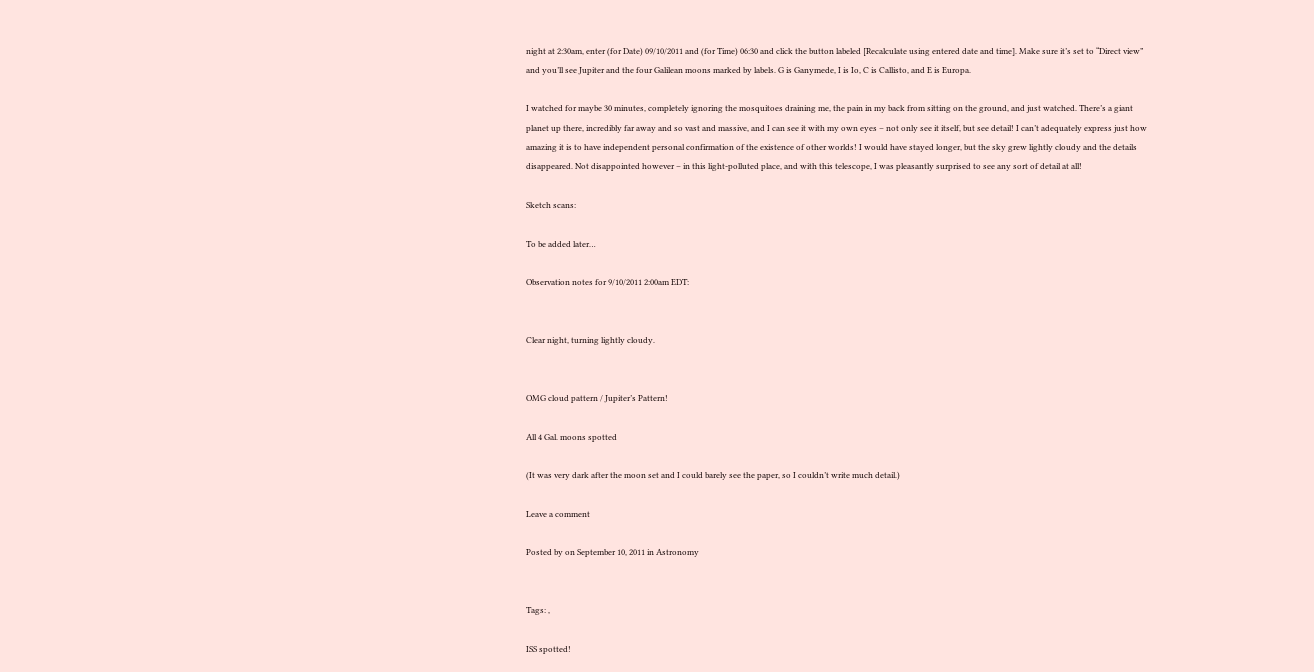night at 2:30am, enter (for Date) 09/10/2011 and (for Time) 06:30 and click the button labeled [Recalculate using entered date and time]. Make sure it’s set to “Direct view” and you’ll see Jupiter and the four Galilean moons marked by labels. G is Ganymede, I is Io, C is Callisto, and E is Europa.

I watched for maybe 30 minutes, completely ignoring the mosquitoes draining me, the pain in my back from sitting on the ground, and just watched. There’s a giant planet up there, incredibly far away and so vast and massive, and I can see it with my own eyes – not only see it itself, but see detail! I can’t adequately express just how amazing it is to have independent personal confirmation of the existence of other worlds! I would have stayed longer, but the sky grew lightly cloudy and the details disappeared. Not disappointed however – in this light-polluted place, and with this telescope, I was pleasantly surprised to see any sort of detail at all!

Sketch scans:

To be added later…

Observation notes for 9/10/2011 2:00am EDT:


Clear night, turning lightly cloudy.


OMG cloud pattern / Jupiter’s Pattern!

All 4 Gal. moons spotted

(It was very dark after the moon set and I could barely see the paper, so I couldn’t write much detail.)

Leave a comment

Posted by on September 10, 2011 in Astronomy


Tags: ,

ISS spotted!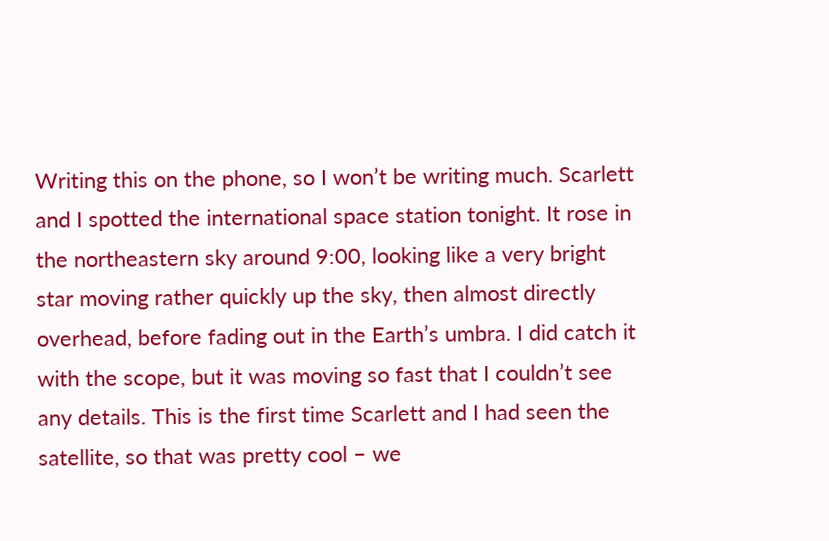Writing this on the phone, so I won’t be writing much. Scarlett and I spotted the international space station tonight. It rose in the northeastern sky around 9:00, looking like a very bright star moving rather quickly up the sky, then almost directly overhead, before fading out in the Earth’s umbra. I did catch it with the scope, but it was moving so fast that I couldn’t see any details. This is the first time Scarlett and I had seen the satellite, so that was pretty cool – we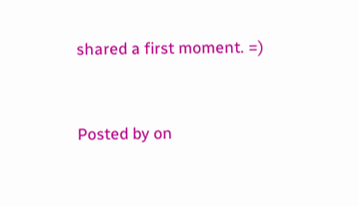shared a first moment. =)


Posted by on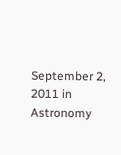September 2, 2011 in Astronomy